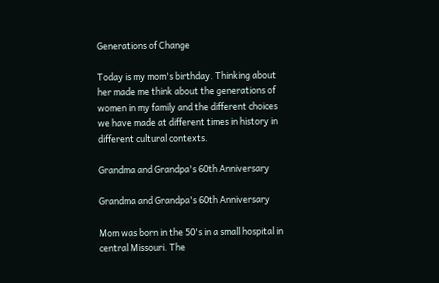Generations of Change

Today is my mom's birthday. Thinking about her made me think about the generations of women in my family and the different choices we have made at different times in history in different cultural contexts.

Grandma and Grandpa's 60th Anniversary

Grandma and Grandpa's 60th Anniversary

Mom was born in the 50's in a small hospital in central Missouri. The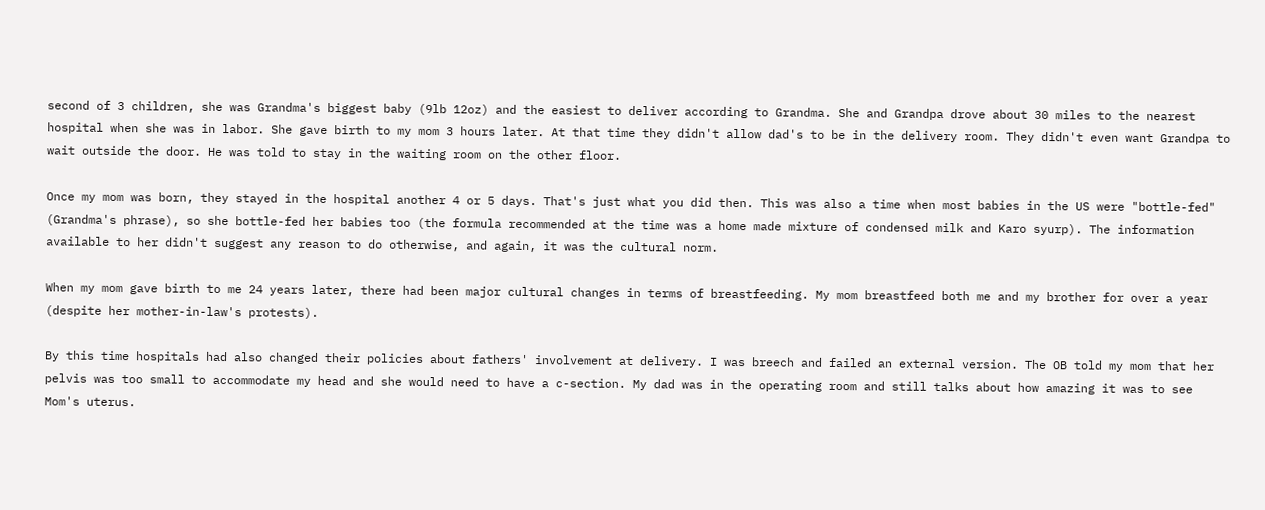second of 3 children, she was Grandma's biggest baby (9lb 12oz) and the easiest to deliver according to Grandma. She and Grandpa drove about 30 miles to the nearest hospital when she was in labor. She gave birth to my mom 3 hours later. At that time they didn't allow dad's to be in the delivery room. They didn't even want Grandpa to wait outside the door. He was told to stay in the waiting room on the other floor.

Once my mom was born, they stayed in the hospital another 4 or 5 days. That's just what you did then. This was also a time when most babies in the US were "bottle-fed" (Grandma's phrase), so she bottle-fed her babies too (the formula recommended at the time was a home made mixture of condensed milk and Karo syurp). The information available to her didn't suggest any reason to do otherwise, and again, it was the cultural norm.

When my mom gave birth to me 24 years later, there had been major cultural changes in terms of breastfeeding. My mom breastfeed both me and my brother for over a year (despite her mother-in-law's protests).

By this time hospitals had also changed their policies about fathers' involvement at delivery. I was breech and failed an external version. The OB told my mom that her pelvis was too small to accommodate my head and she would need to have a c-section. My dad was in the operating room and still talks about how amazing it was to see Mom's uterus.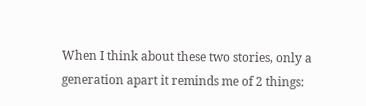When I think about these two stories, only a generation apart it reminds me of 2 things: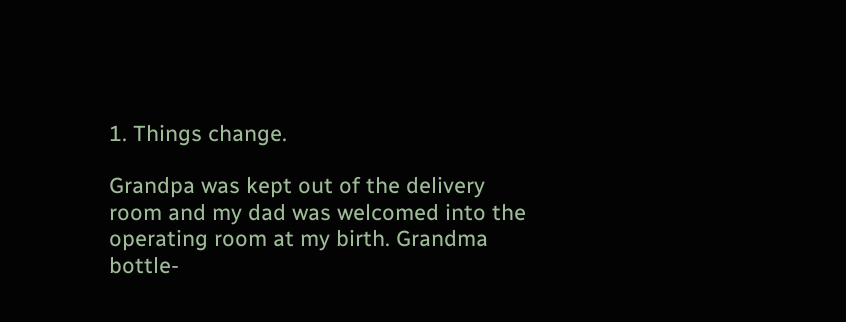1. Things change.

Grandpa was kept out of the delivery room and my dad was welcomed into the operating room at my birth. Grandma bottle-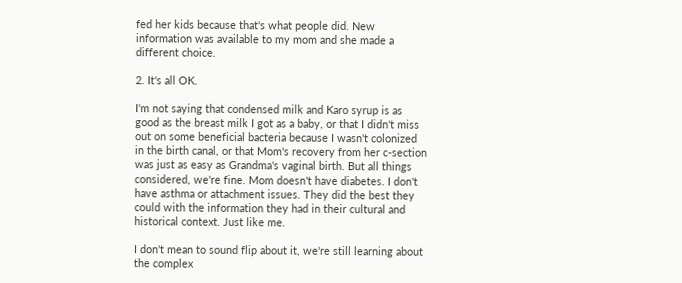fed her kids because that's what people did. New information was available to my mom and she made a different choice.

2. It's all OK.

I'm not saying that condensed milk and Karo syrup is as good as the breast milk I got as a baby, or that I didn't miss out on some beneficial bacteria because I wasn't colonized in the birth canal, or that Mom's recovery from her c-section was just as easy as Grandma's vaginal birth. But all things considered, we're fine. Mom doesn't have diabetes. I don't have asthma or attachment issues. They did the best they could with the information they had in their cultural and historical context. Just like me.

I don't mean to sound flip about it, we're still learning about the complex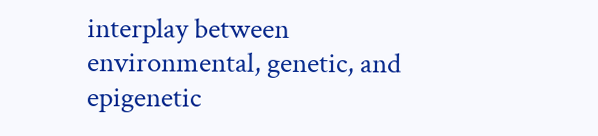interplay between environmental, genetic, and epigenetic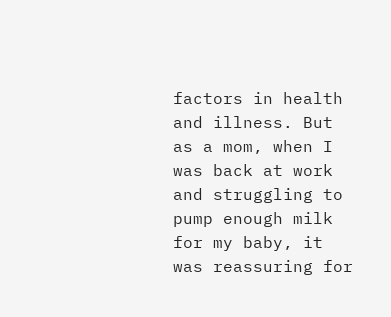factors in health and illness. But as a mom, when I was back at work and struggling to pump enough milk for my baby, it was reassuring for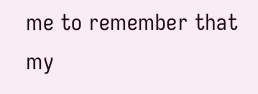me to remember that my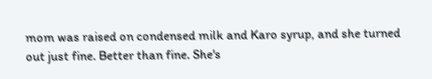mom was raised on condensed milk and Karo syrup, and she turned out just fine. Better than fine. She's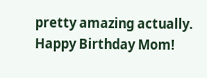pretty amazing actually. Happy Birthday Mom!